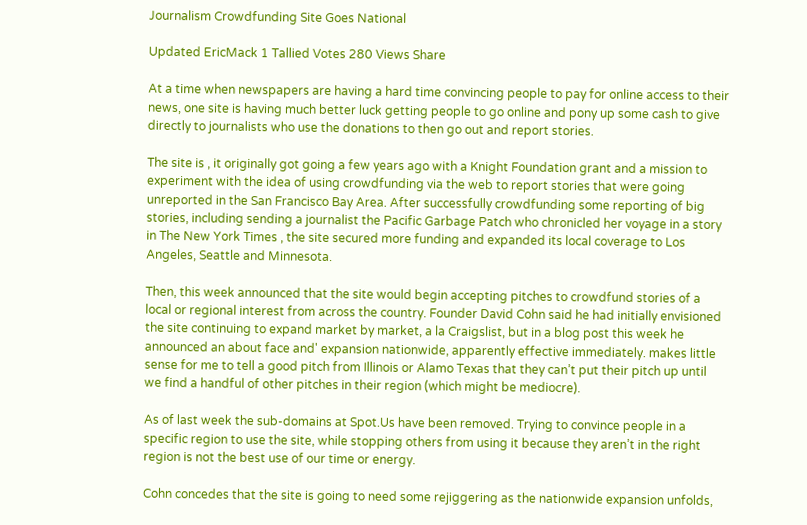Journalism Crowdfunding Site Goes National

Updated EricMack 1 Tallied Votes 280 Views Share

At a time when newspapers are having a hard time convincing people to pay for online access to their news, one site is having much better luck getting people to go online and pony up some cash to give directly to journalists who use the donations to then go out and report stories.

The site is , it originally got going a few years ago with a Knight Foundation grant and a mission to experiment with the idea of using crowdfunding via the web to report stories that were going unreported in the San Francisco Bay Area. After successfully crowdfunding some reporting of big stories, including sending a journalist the Pacific Garbage Patch who chronicled her voyage in a story in The New York Times , the site secured more funding and expanded its local coverage to Los Angeles, Seattle and Minnesota.

Then, this week announced that the site would begin accepting pitches to crowdfund stories of a local or regional interest from across the country. Founder David Cohn said he had initially envisioned the site continuing to expand market by market, a la Craigslist, but in a blog post this week he announced an about face and' expansion nationwide, apparently effective immediately. makes little sense for me to tell a good pitch from Illinois or Alamo Texas that they can’t put their pitch up until we find a handful of other pitches in their region (which might be mediocre).

As of last week the sub-domains at Spot.Us have been removed. Trying to convince people in a specific region to use the site, while stopping others from using it because they aren’t in the right region is not the best use of our time or energy.

Cohn concedes that the site is going to need some rejiggering as the nationwide expansion unfolds,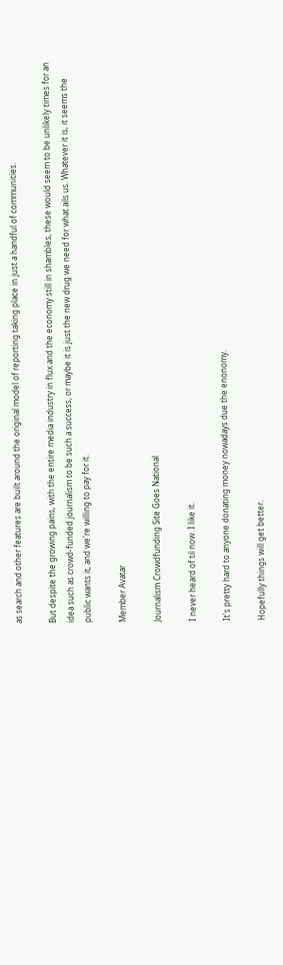as search and other features are built around the original model of reporting taking place in just a handful of communities.

But despite the growing pains, with the entire media industry in flux and the economy still in shambles, these would seem to be unlikely times for an idea such as crowd-funded journalism to be such a success, or maybe it is just the new drug we need for what ails us. Whatever it is, it seems the public wants it, and we're willing to pay for it.

Member Avatar

Journalism Crowdfunding Site Goes National

I never heard of til now. I like it.

It's pretty hard to anyone donating money nowadays due the enonomy.

Hopefully things will get better.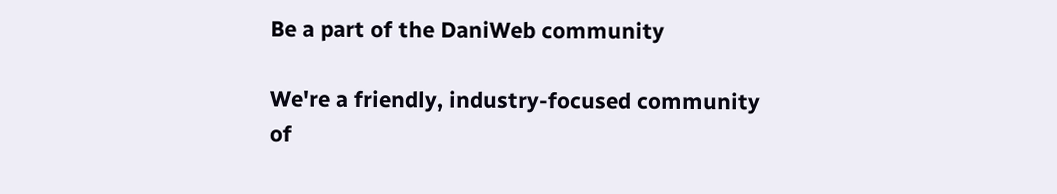Be a part of the DaniWeb community

We're a friendly, industry-focused community of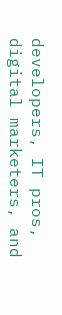developers, IT pros, digital marketers, and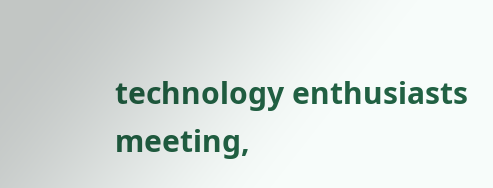technology enthusiasts meeting,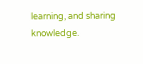learning, and sharing knowledge.